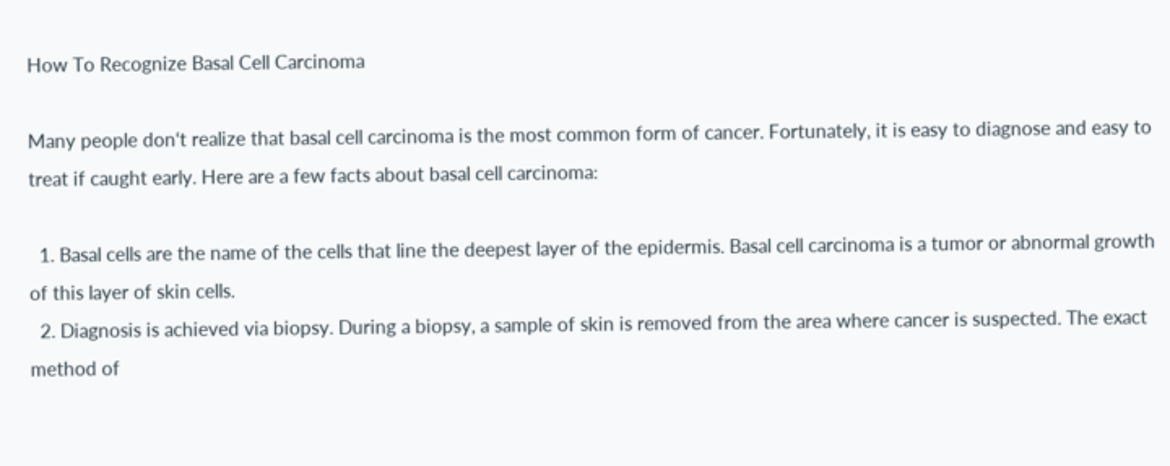How To Recognize Basal Cell Carcinoma

Many people don‘t realize that basal cell carcinoma is the most common form of cancer. Fortunately, it is easy to diagnose and easy to treat if caught early. Here are a few facts about basal cell carcinoma:

  1. Basal cells are the name of the cells that line the deepest layer of the epidermis. Basal cell carcinoma is a tumor or abnormal growth of this layer of skin cells.
  2. Diagnosis is achieved via biopsy. During a biopsy, a sample of skin is removed from the area where cancer is suspected. The exact method of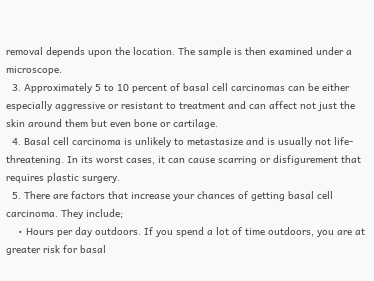removal depends upon the location. The sample is then examined under a microscope.
  3. Approximately 5 to 10 percent of basal cell carcinomas can be either especially aggressive or resistant to treatment and can affect not just the skin around them but even bone or cartilage.
  4. Basal cell carcinoma is unlikely to metastasize and is usually not life-threatening. In its worst cases, it can cause scarring or disfigurement that requires plastic surgery.
  5. There are factors that increase your chances of getting basal cell carcinoma. They include;
    • Hours per day outdoors. If you spend a lot of time outdoors, you are at greater risk for basal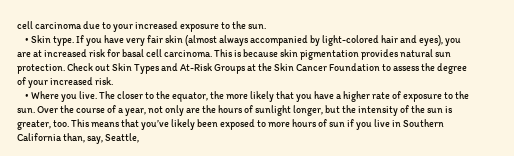cell carcinoma due to your increased exposure to the sun.
    • Skin type. If you have very fair skin (almost always accompanied by light-colored hair and eyes), you are at increased risk for basal cell carcinoma. This is because skin pigmentation provides natural sun protection. Check out Skin Types and At-Risk Groups at the Skin Cancer Foundation to assess the degree of your increased risk.
    • Where you live. The closer to the equator, the more likely that you have a higher rate of exposure to the sun. Over the course of a year, not only are the hours of sunlight longer, but the intensity of the sun is greater, too. This means that you’ve likely been exposed to more hours of sun if you live in Southern California than, say, Seattle,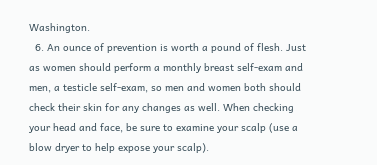Washington.
  6. An ounce of prevention is worth a pound of flesh. Just as women should perform a monthly breast self-exam and men, a testicle self-exam, so men and women both should check their skin for any changes as well. When checking your head and face, be sure to examine your scalp (use a blow dryer to help expose your scalp).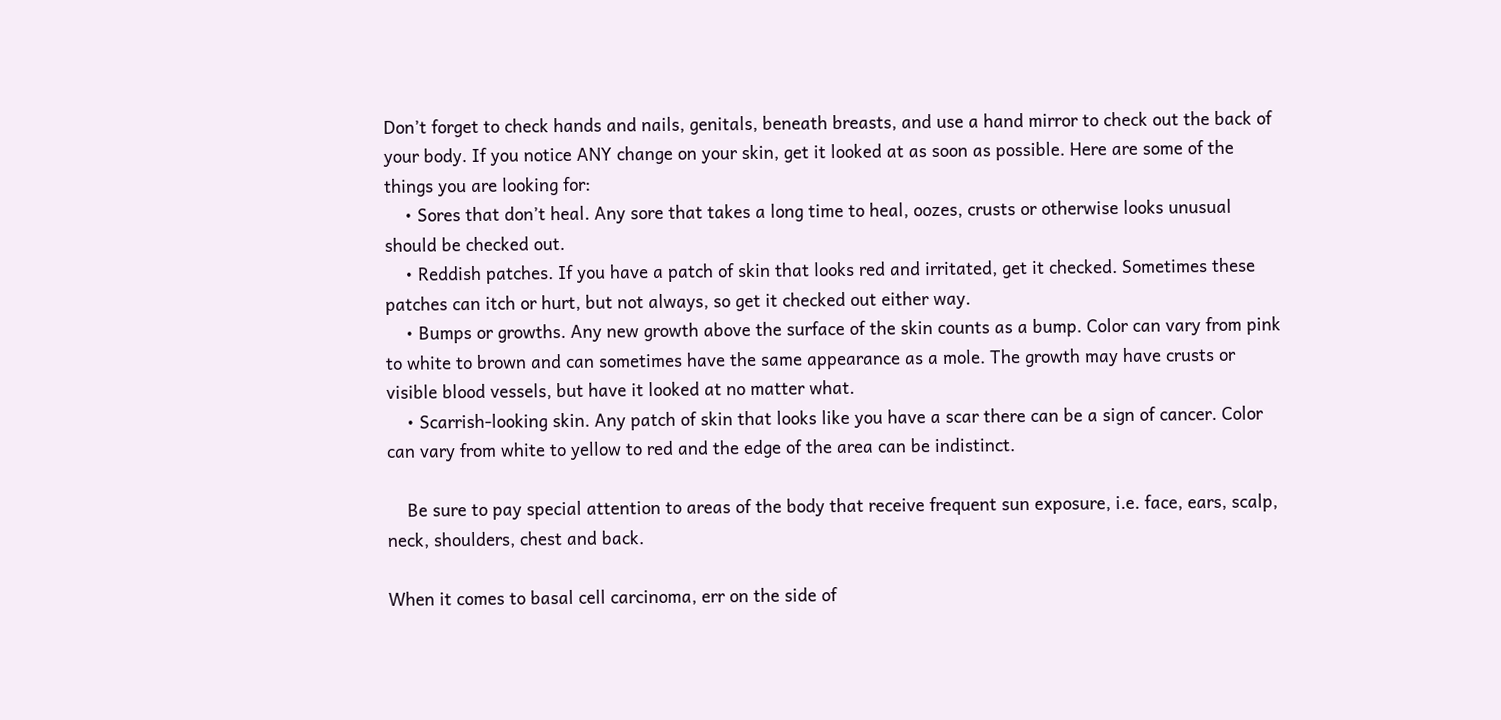Don’t forget to check hands and nails, genitals, beneath breasts, and use a hand mirror to check out the back of your body. If you notice ANY change on your skin, get it looked at as soon as possible. Here are some of the things you are looking for:
    • Sores that don’t heal. Any sore that takes a long time to heal, oozes, crusts or otherwise looks unusual should be checked out.
    • Reddish patches. If you have a patch of skin that looks red and irritated, get it checked. Sometimes these patches can itch or hurt, but not always, so get it checked out either way.
    • Bumps or growths. Any new growth above the surface of the skin counts as a bump. Color can vary from pink to white to brown and can sometimes have the same appearance as a mole. The growth may have crusts or visible blood vessels, but have it looked at no matter what.
    • Scarrish-looking skin. Any patch of skin that looks like you have a scar there can be a sign of cancer. Color can vary from white to yellow to red and the edge of the area can be indistinct.

    Be sure to pay special attention to areas of the body that receive frequent sun exposure, i.e. face, ears, scalp, neck, shoulders, chest and back.

When it comes to basal cell carcinoma, err on the side of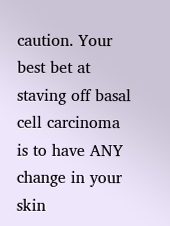caution. Your best bet at staving off basal cell carcinoma is to have ANY change in your skin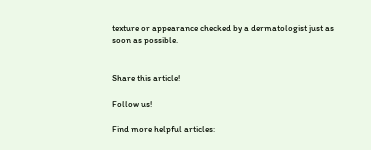texture or appearance checked by a dermatologist just as soon as possible.


Share this article!

Follow us!

Find more helpful articles: